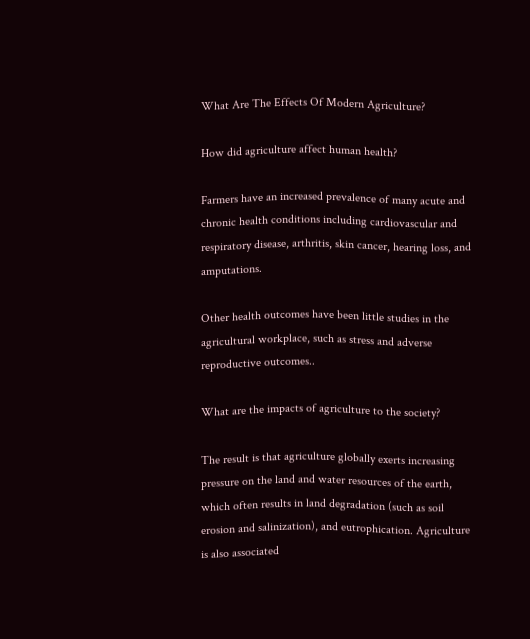What Are The Effects Of Modern Agriculture?

How did agriculture affect human health?

Farmers have an increased prevalence of many acute and chronic health conditions including cardiovascular and respiratory disease, arthritis, skin cancer, hearing loss, and amputations.

Other health outcomes have been little studies in the agricultural workplace, such as stress and adverse reproductive outcomes..

What are the impacts of agriculture to the society?

The result is that agriculture globally exerts increasing pressure on the land and water resources of the earth, which often results in land degradation (such as soil erosion and salinization), and eutrophication. Agriculture is also associated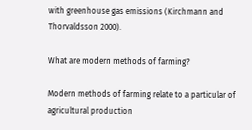with greenhouse gas emissions (Kirchmann and Thorvaldsson 2000).

What are modern methods of farming?

Modern methods of farming relate to a particular of agricultural production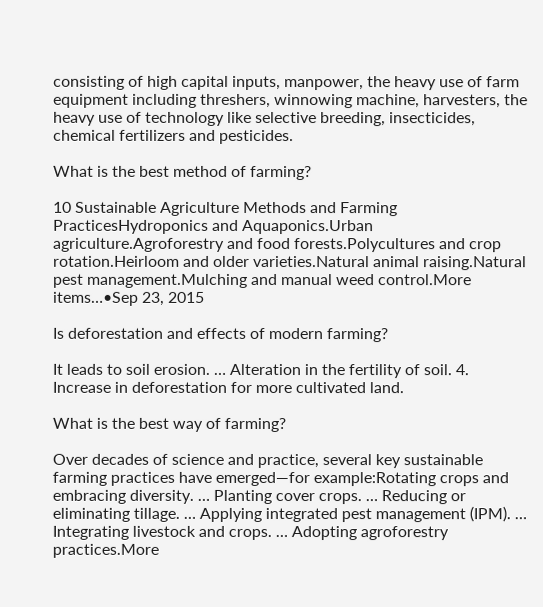consisting of high capital inputs, manpower, the heavy use of farm equipment including threshers, winnowing machine, harvesters, the heavy use of technology like selective breeding, insecticides, chemical fertilizers and pesticides.

What is the best method of farming?

10 Sustainable Agriculture Methods and Farming PracticesHydroponics and Aquaponics.Urban agriculture.Agroforestry and food forests.Polycultures and crop rotation.Heirloom and older varieties.Natural animal raising.Natural pest management.Mulching and manual weed control.More items…•Sep 23, 2015

Is deforestation and effects of modern farming?

It leads to soil erosion. … Alteration in the fertility of soil. 4. Increase in deforestation for more cultivated land.

What is the best way of farming?

Over decades of science and practice, several key sustainable farming practices have emerged—for example:Rotating crops and embracing diversity. … Planting cover crops. … Reducing or eliminating tillage. … Applying integrated pest management (IPM). … Integrating livestock and crops. … Adopting agroforestry practices.More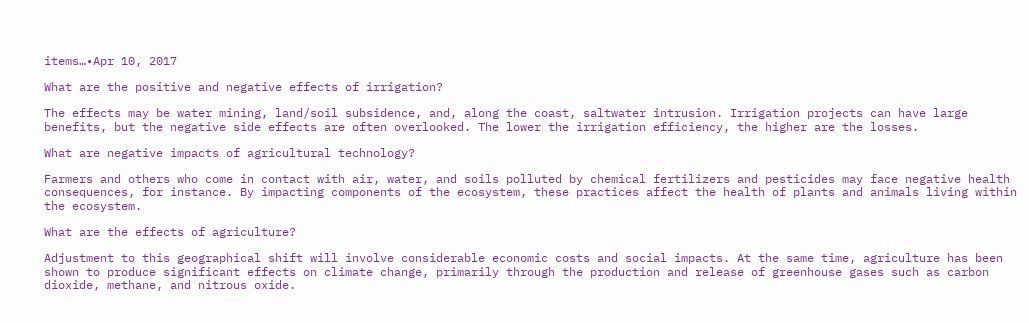items…•Apr 10, 2017

What are the positive and negative effects of irrigation?

The effects may be water mining, land/soil subsidence, and, along the coast, saltwater intrusion. Irrigation projects can have large benefits, but the negative side effects are often overlooked. The lower the irrigation efficiency, the higher are the losses.

What are negative impacts of agricultural technology?

Farmers and others who come in contact with air, water, and soils polluted by chemical fertilizers and pesticides may face negative health consequences, for instance. By impacting components of the ecosystem, these practices affect the health of plants and animals living within the ecosystem.

What are the effects of agriculture?

Adjustment to this geographical shift will involve considerable economic costs and social impacts. At the same time, agriculture has been shown to produce significant effects on climate change, primarily through the production and release of greenhouse gases such as carbon dioxide, methane, and nitrous oxide.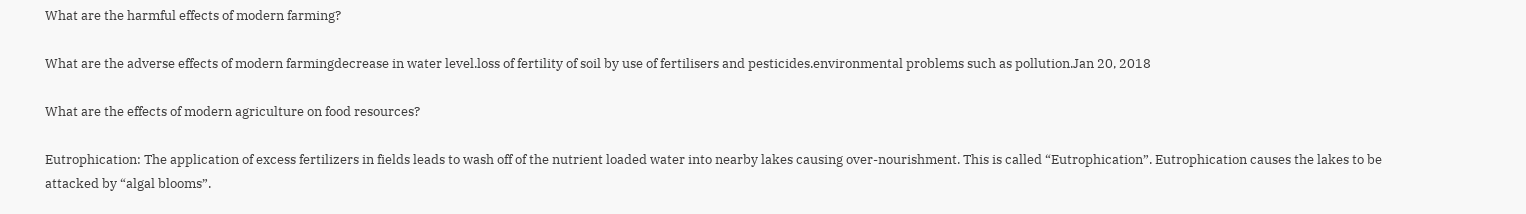What are the harmful effects of modern farming?

What are the adverse effects of modern farmingdecrease in water level.loss of fertility of soil by use of fertilisers and pesticides.environmental problems such as pollution.Jan 20, 2018

What are the effects of modern agriculture on food resources?

Eutrophication: The application of excess fertilizers in fields leads to wash off of the nutrient loaded water into nearby lakes causing over-nourishment. This is called “Eutrophication”. Eutrophication causes the lakes to be attacked by “algal blooms”.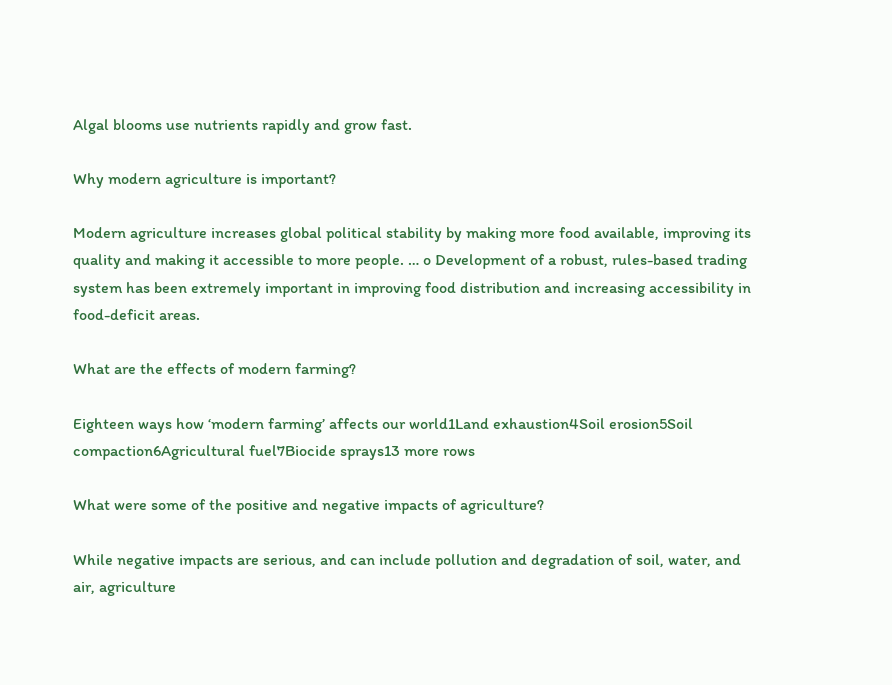Algal blooms use nutrients rapidly and grow fast.

Why modern agriculture is important?

Modern agriculture increases global political stability by making more food available, improving its quality and making it accessible to more people. … o Development of a robust, rules-based trading system has been extremely important in improving food distribution and increasing accessibility in food-deficit areas.

What are the effects of modern farming?

Eighteen ways how ‘modern farming’ affects our world1Land exhaustion4Soil erosion5Soil compaction6Agricultural fuel7Biocide sprays13 more rows

What were some of the positive and negative impacts of agriculture?

While negative impacts are serious, and can include pollution and degradation of soil, water, and air, agriculture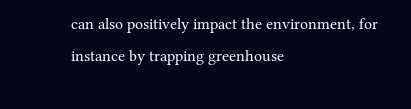can also positively impact the environment, for instance by trapping greenhouse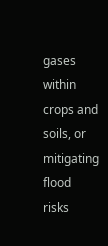gases within crops and soils, or mitigating flood risks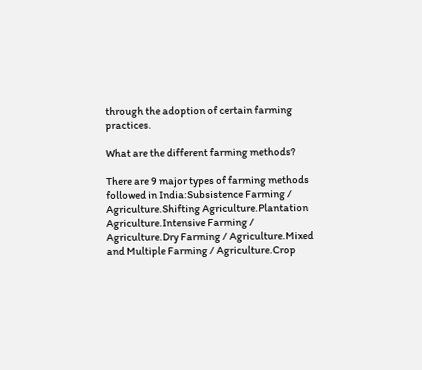through the adoption of certain farming practices.

What are the different farming methods?

There are 9 major types of farming methods followed in India:Subsistence Farming / Agriculture.Shifting Agriculture.Plantation Agriculture.Intensive Farming / Agriculture.Dry Farming / Agriculture.Mixed and Multiple Farming / Agriculture.Crop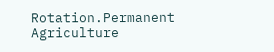Rotation.Permanent Agriculture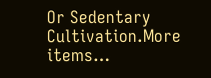Or Sedentary Cultivation.More items…